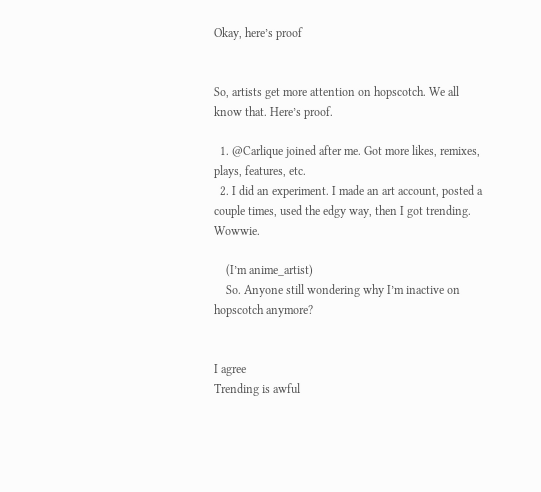Okay, here’s proof


So, artists get more attention on hopscotch. We all know that. Here’s proof.

  1. @Carlique joined after me. Got more likes, remixes, plays, features, etc.
  2. I did an experiment. I made an art account, posted a couple times, used the edgy way, then I got trending. Wowwie.

    (I’m anime_artist)
    So. Anyone still wondering why I’m inactive on hopscotch anymore?


I agree
Trending is awful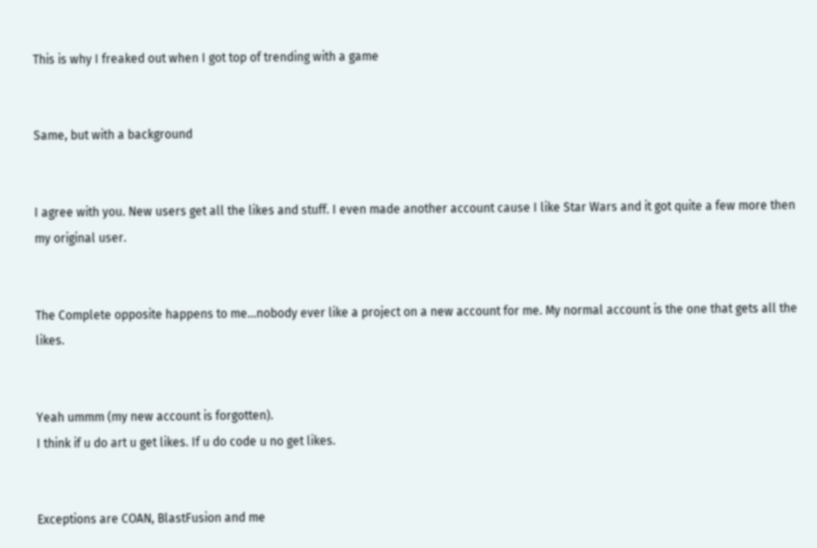This is why I freaked out when I got top of trending with a game


Same, but with a background


I agree with you. New users get all the likes and stuff. I even made another account cause I like Star Wars and it got quite a few more then my original user.


The Complete opposite happens to me…nobody ever like a project on a new account for me. My normal account is the one that gets all the likes.


Yeah ummm (my new account is forgotten).
I think if u do art u get likes. If u do code u no get likes.


Exceptions are COAN, BlastFusion and me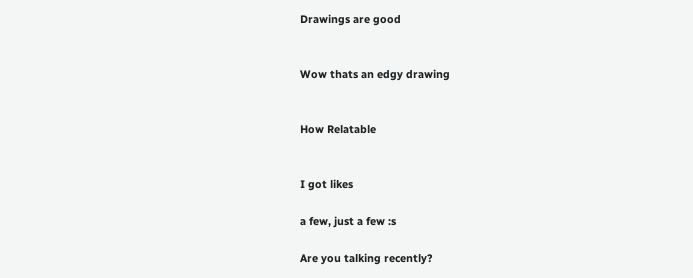Drawings are good


Wow thats an edgy drawing


How Relatable


I got likes

a few, just a few :s

Are you talking recently?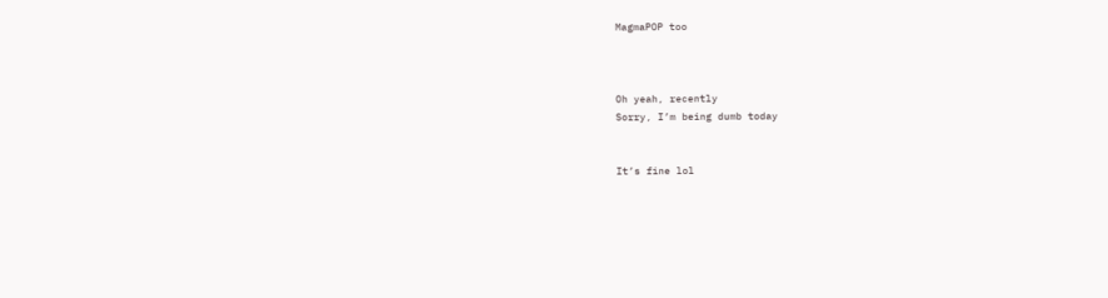MagmaPOP too



Oh yeah, recently
Sorry, I’m being dumb today


It’s fine lol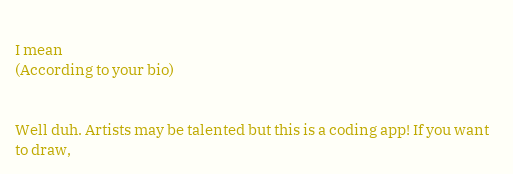I mean
(According to your bio)


Well duh. Artists may be talented but this is a coding app! If you want to draw,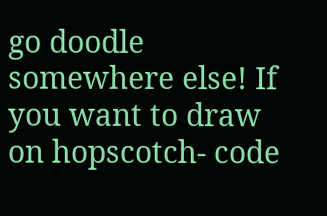go doodle somewhere else! If you want to draw on hopscotch- code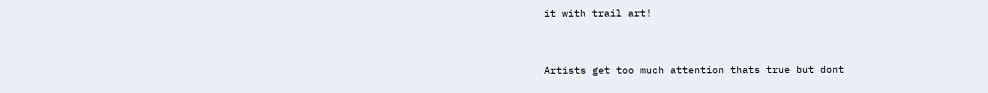it with trail art!


Artists get too much attention thats true but dont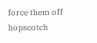force them off hopscotch